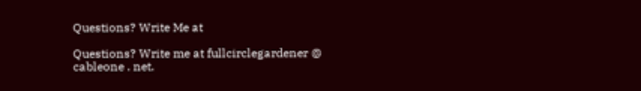Questions? Write Me at

Questions? Write me at fullcirclegardener @ cableone . net.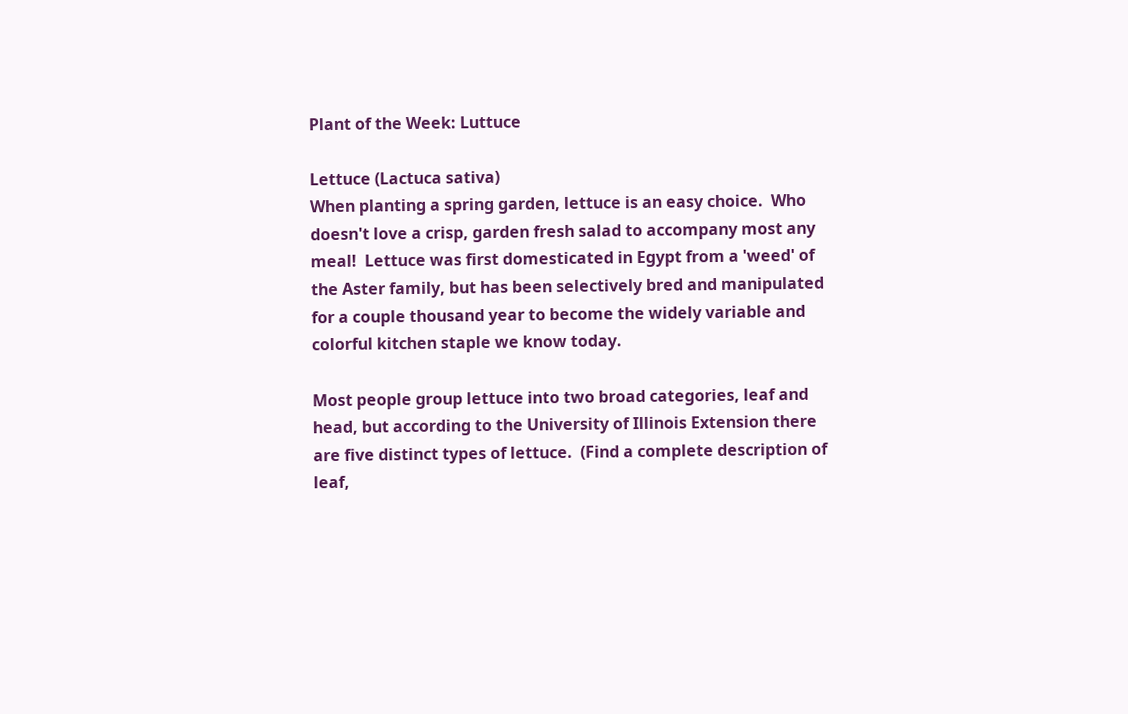Plant of the Week: Luttuce

Lettuce (Lactuca sativa)
When planting a spring garden, lettuce is an easy choice.  Who doesn't love a crisp, garden fresh salad to accompany most any meal!  Lettuce was first domesticated in Egypt from a 'weed' of the Aster family, but has been selectively bred and manipulated for a couple thousand year to become the widely variable and colorful kitchen staple we know today.

Most people group lettuce into two broad categories, leaf and head, but according to the University of Illinois Extension there are five distinct types of lettuce.  (Find a complete description of leaf,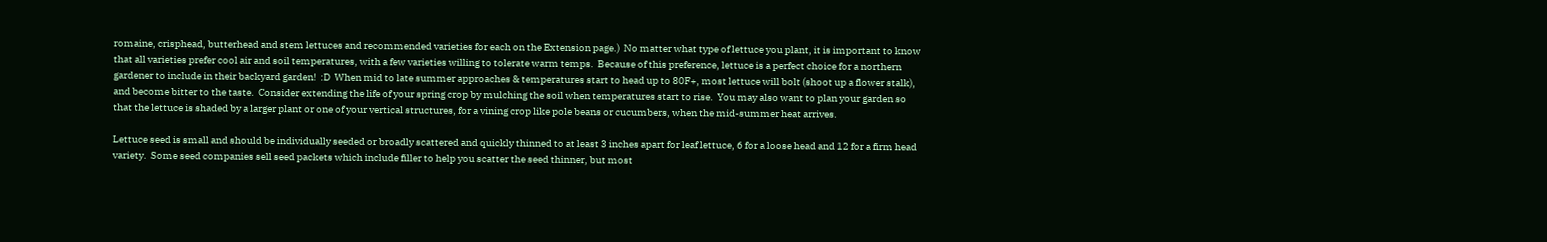romaine, crisphead, butterhead and stem lettuces and recommended varieties for each on the Extension page.)  No matter what type of lettuce you plant, it is important to know that all varieties prefer cool air and soil temperatures, with a few varieties willing to tolerate warm temps.  Because of this preference, lettuce is a perfect choice for a northern gardener to include in their backyard garden!  :D  When mid to late summer approaches & temperatures start to head up to 80F+, most lettuce will bolt (shoot up a flower stalk), and become bitter to the taste.  Consider extending the life of your spring crop by mulching the soil when temperatures start to rise.  You may also want to plan your garden so that the lettuce is shaded by a larger plant or one of your vertical structures, for a vining crop like pole beans or cucumbers, when the mid-summer heat arrives.

Lettuce seed is small and should be individually seeded or broadly scattered and quickly thinned to at least 3 inches apart for leaf lettuce, 6 for a loose head and 12 for a firm head variety.  Some seed companies sell seed packets which include filler to help you scatter the seed thinner, but most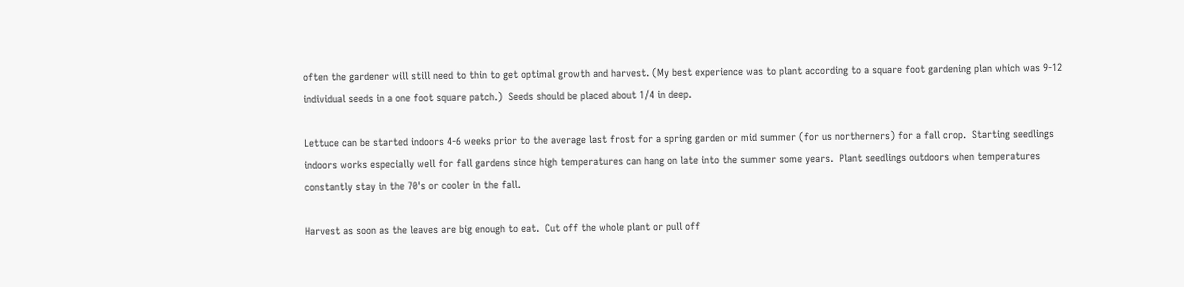often the gardener will still need to thin to get optimal growth and harvest. (My best experience was to plant according to a square foot gardening plan which was 9-12 individual seeds in a one foot square patch.)  Seeds should be placed about 1/4 in deep.

Lettuce can be started indoors 4-6 weeks prior to the average last frost for a spring garden or mid summer (for us northerners) for a fall crop.  Starting seedlings indoors works especially well for fall gardens since high temperatures can hang on late into the summer some years.  Plant seedlings outdoors when temperatures constantly stay in the 70's or cooler in the fall.

Harvest as soon as the leaves are big enough to eat.  Cut off the whole plant or pull off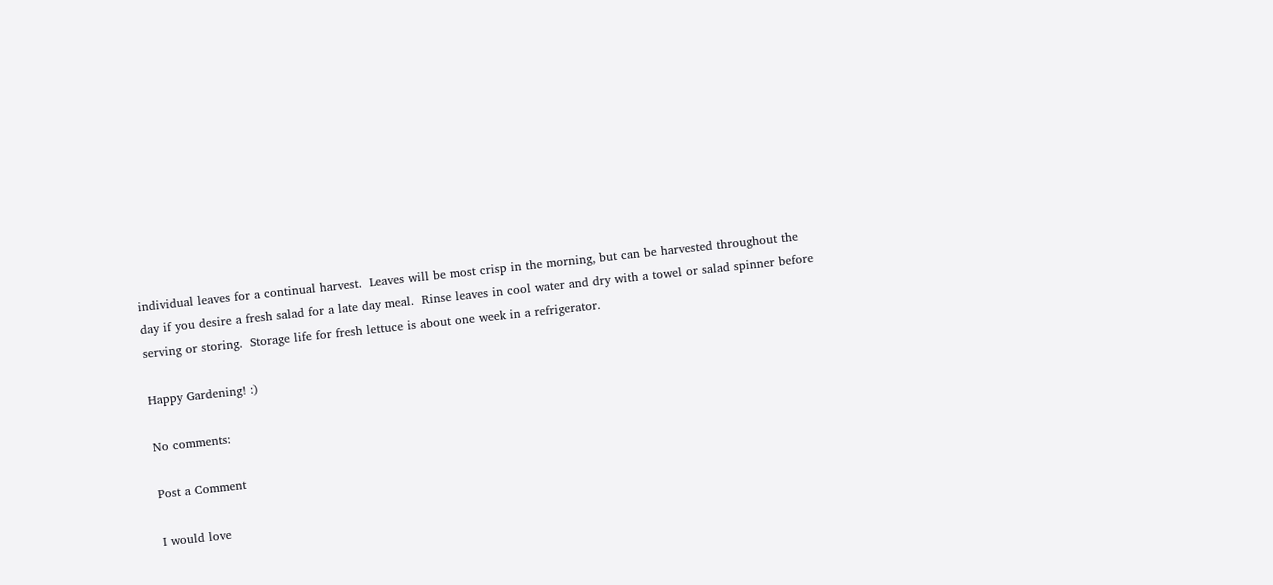individual leaves for a continual harvest.  Leaves will be most crisp in the morning, but can be harvested throughout the day if you desire a fresh salad for a late day meal.  Rinse leaves in cool water and dry with a towel or salad spinner before serving or storing.  Storage life for fresh lettuce is about one week in a refrigerator.

Happy Gardening! :)

No comments:

Post a Comment

I would love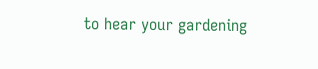to hear your gardening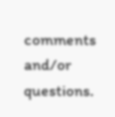comments and/or questions.